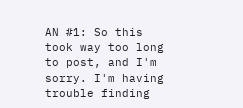AN #1: So this took way too long to post, and I'm sorry. I'm having trouble finding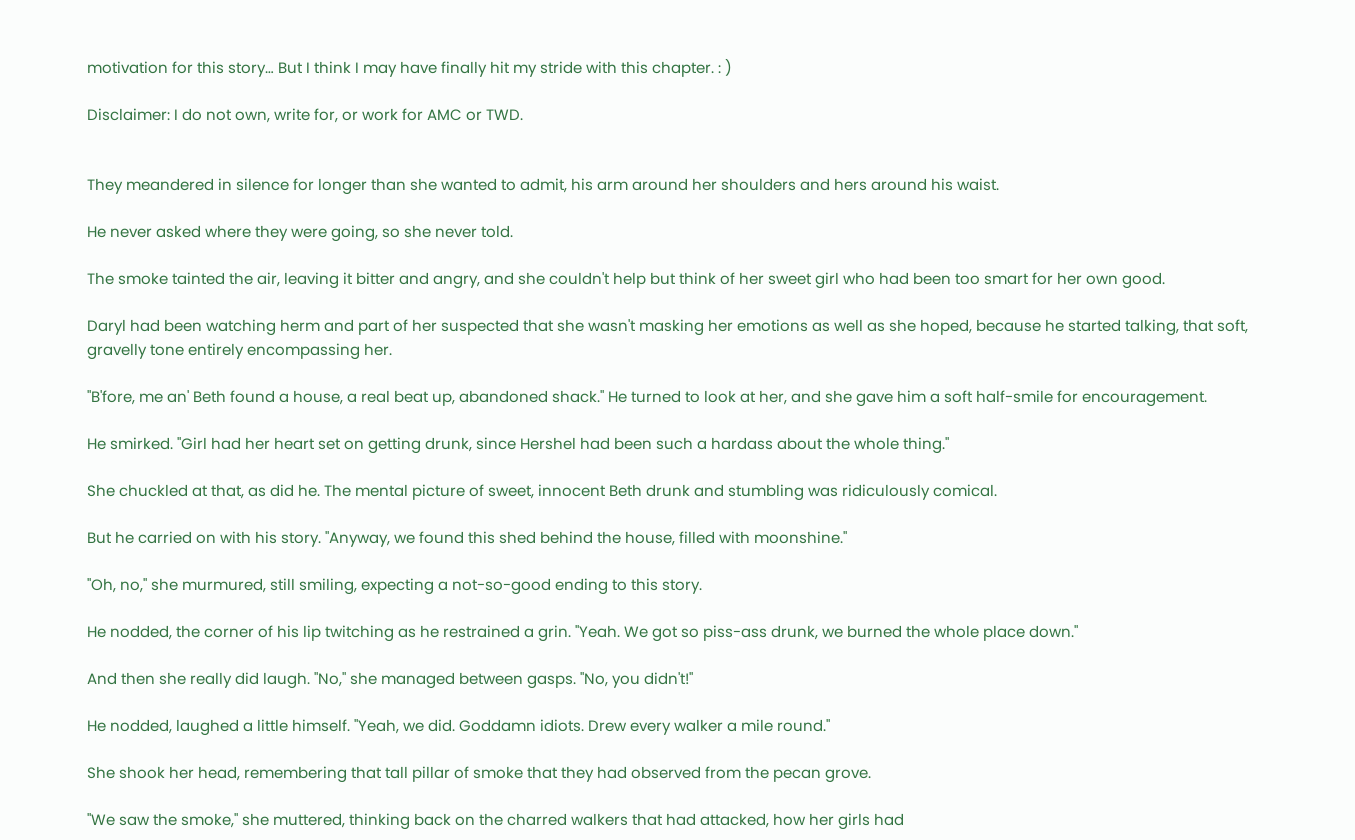motivation for this story… But I think I may have finally hit my stride with this chapter. : )

Disclaimer: I do not own, write for, or work for AMC or TWD.


They meandered in silence for longer than she wanted to admit, his arm around her shoulders and hers around his waist.

He never asked where they were going, so she never told.

The smoke tainted the air, leaving it bitter and angry, and she couldn't help but think of her sweet girl who had been too smart for her own good.

Daryl had been watching herm and part of her suspected that she wasn't masking her emotions as well as she hoped, because he started talking, that soft, gravelly tone entirely encompassing her.

"B'fore, me an' Beth found a house, a real beat up, abandoned shack." He turned to look at her, and she gave him a soft half-smile for encouragement.

He smirked. "Girl had her heart set on getting drunk, since Hershel had been such a hardass about the whole thing."

She chuckled at that, as did he. The mental picture of sweet, innocent Beth drunk and stumbling was ridiculously comical.

But he carried on with his story. "Anyway, we found this shed behind the house, filled with moonshine."

"Oh, no," she murmured, still smiling, expecting a not-so-good ending to this story.

He nodded, the corner of his lip twitching as he restrained a grin. "Yeah. We got so piss-ass drunk, we burned the whole place down."

And then she really did laugh. "No," she managed between gasps. "No, you didn't!"

He nodded, laughed a little himself. "Yeah, we did. Goddamn idiots. Drew every walker a mile round."

She shook her head, remembering that tall pillar of smoke that they had observed from the pecan grove.

"We saw the smoke," she muttered, thinking back on the charred walkers that had attacked, how her girls had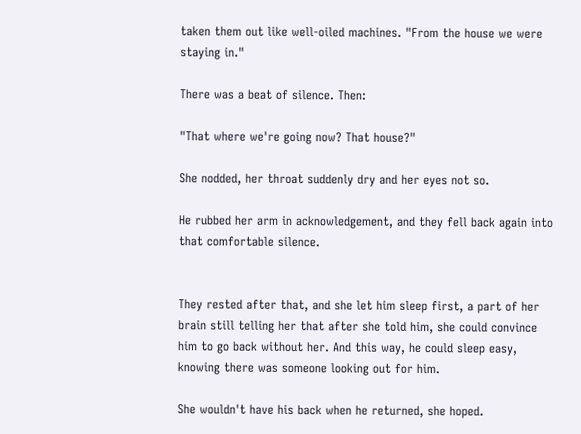taken them out like well-oiled machines. "From the house we were staying in."

There was a beat of silence. Then:

"That where we're going now? That house?"

She nodded, her throat suddenly dry and her eyes not so.

He rubbed her arm in acknowledgement, and they fell back again into that comfortable silence.


They rested after that, and she let him sleep first, a part of her brain still telling her that after she told him, she could convince him to go back without her. And this way, he could sleep easy, knowing there was someone looking out for him.

She wouldn't have his back when he returned, she hoped.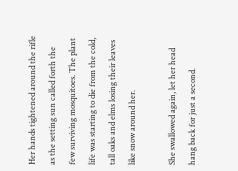Her hands tightened around the rifle as the setting sun called forth the few surviving mosquitoes. The plant life was starting to die from the cold, tall oaks and elms losing their leaves like snow around her.

She swallowed again, let her head hang back for just a second.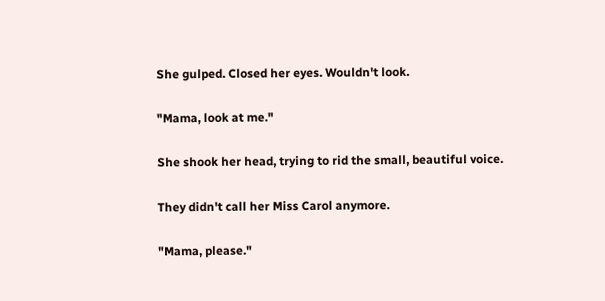She gulped. Closed her eyes. Wouldn't look.

"Mama, look at me."

She shook her head, trying to rid the small, beautiful voice.

They didn't call her Miss Carol anymore.

"Mama, please."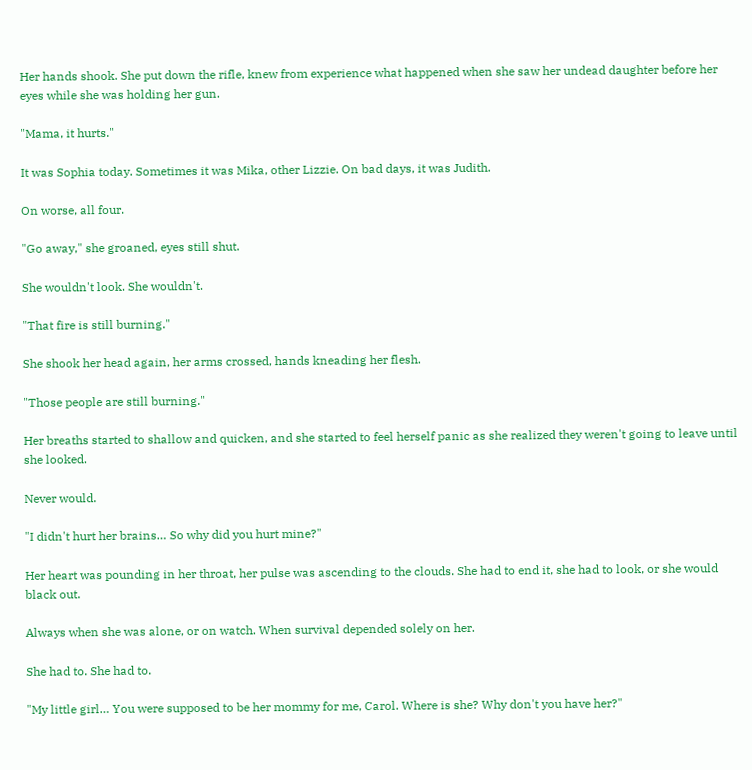Her hands shook. She put down the rifle, knew from experience what happened when she saw her undead daughter before her eyes while she was holding her gun.

"Mama, it hurts."

It was Sophia today. Sometimes it was Mika, other Lizzie. On bad days, it was Judith.

On worse, all four.

"Go away," she groaned, eyes still shut.

She wouldn't look. She wouldn't.

"That fire is still burning."

She shook her head again, her arms crossed, hands kneading her flesh.

"Those people are still burning."

Her breaths started to shallow and quicken, and she started to feel herself panic as she realized they weren't going to leave until she looked.

Never would.

"I didn't hurt her brains… So why did you hurt mine?"

Her heart was pounding in her throat, her pulse was ascending to the clouds. She had to end it, she had to look, or she would black out.

Always when she was alone, or on watch. When survival depended solely on her.

She had to. She had to.

"My little girl… You were supposed to be her mommy for me, Carol. Where is she? Why don't you have her?"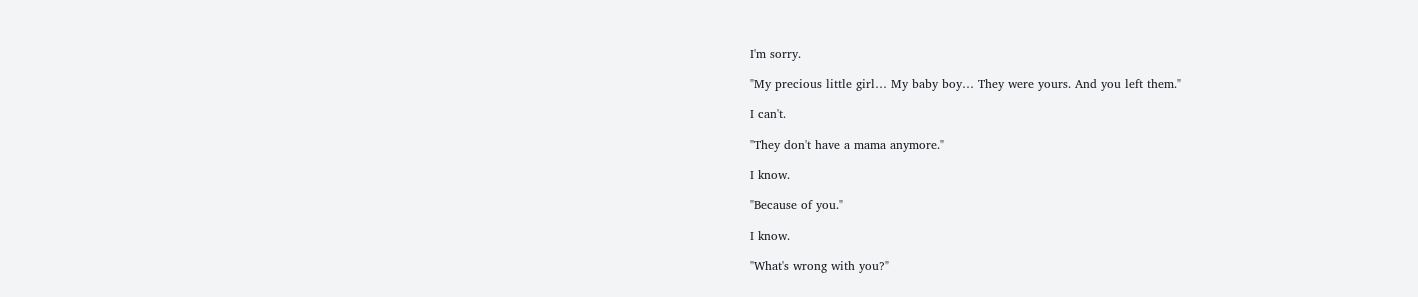I'm sorry.

"My precious little girl… My baby boy… They were yours. And you left them."

I can't.

"They don't have a mama anymore."

I know.

"Because of you."

I know.

"What's wrong with you?"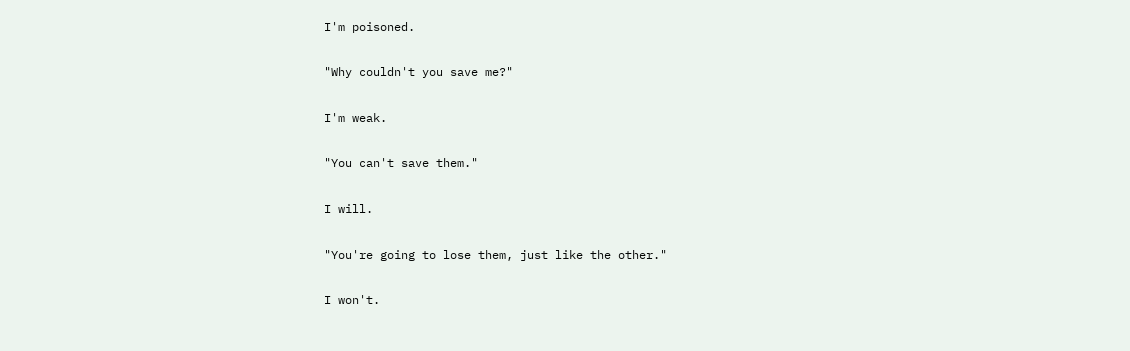I'm poisoned.

"Why couldn't you save me?"

I'm weak.

"You can't save them."

I will.

"You're going to lose them, just like the other."

I won't.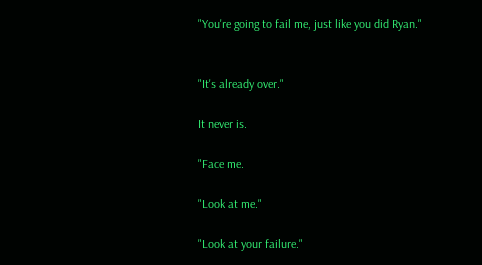"You're going to fail me, just like you did Ryan."


"It's already over."

It never is.

"Face me.

"Look at me."

"Look at your failure."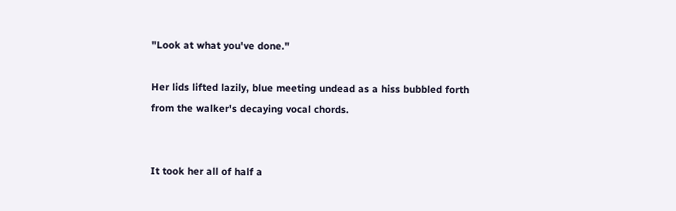"Look at what you've done."

Her lids lifted lazily, blue meeting undead as a hiss bubbled forth from the walker's decaying vocal chords.


It took her all of half a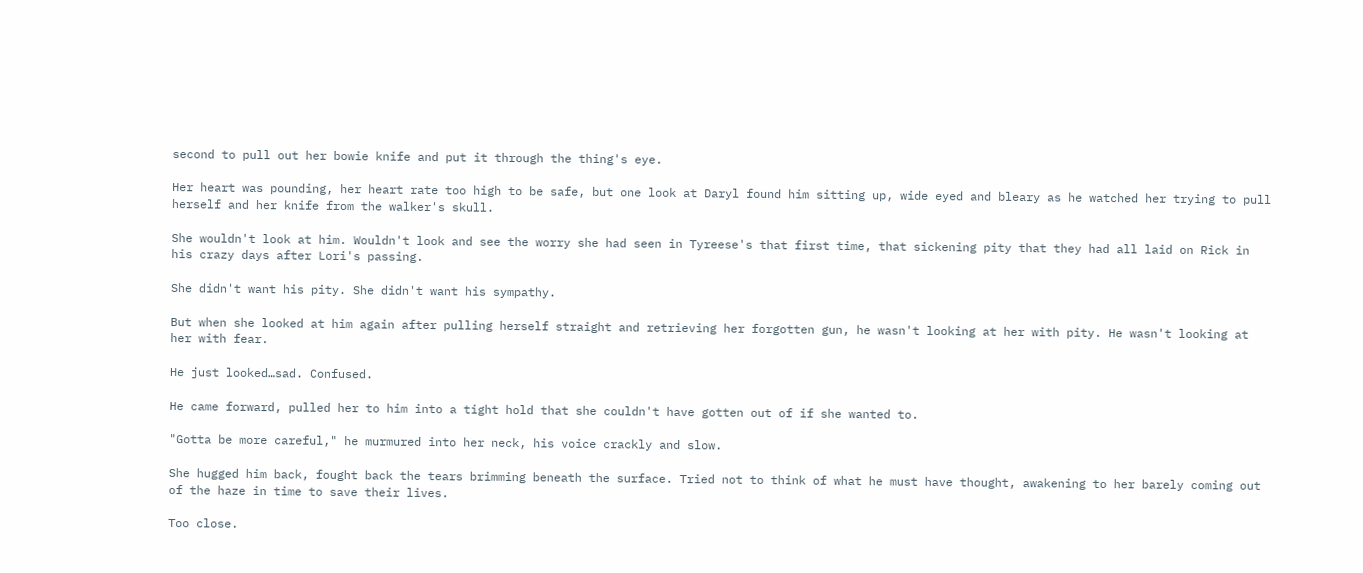second to pull out her bowie knife and put it through the thing's eye.

Her heart was pounding, her heart rate too high to be safe, but one look at Daryl found him sitting up, wide eyed and bleary as he watched her trying to pull herself and her knife from the walker's skull.

She wouldn't look at him. Wouldn't look and see the worry she had seen in Tyreese's that first time, that sickening pity that they had all laid on Rick in his crazy days after Lori's passing.

She didn't want his pity. She didn't want his sympathy.

But when she looked at him again after pulling herself straight and retrieving her forgotten gun, he wasn't looking at her with pity. He wasn't looking at her with fear.

He just looked…sad. Confused.

He came forward, pulled her to him into a tight hold that she couldn't have gotten out of if she wanted to.

"Gotta be more careful," he murmured into her neck, his voice crackly and slow.

She hugged him back, fought back the tears brimming beneath the surface. Tried not to think of what he must have thought, awakening to her barely coming out of the haze in time to save their lives.

Too close.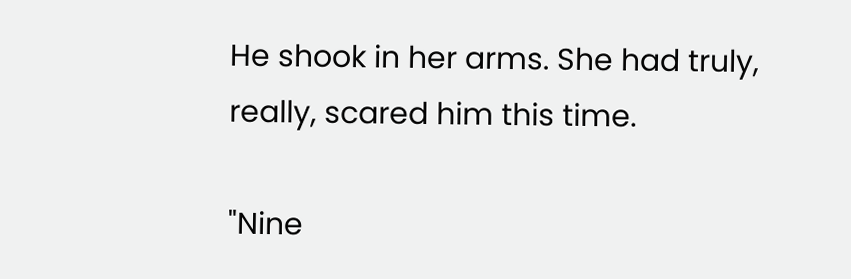He shook in her arms. She had truly, really, scared him this time.

"Nine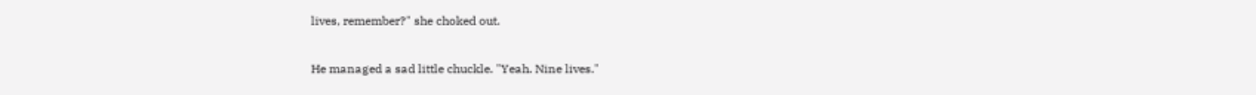lives, remember?" she choked out.

He managed a sad little chuckle. "Yeah. Nine lives."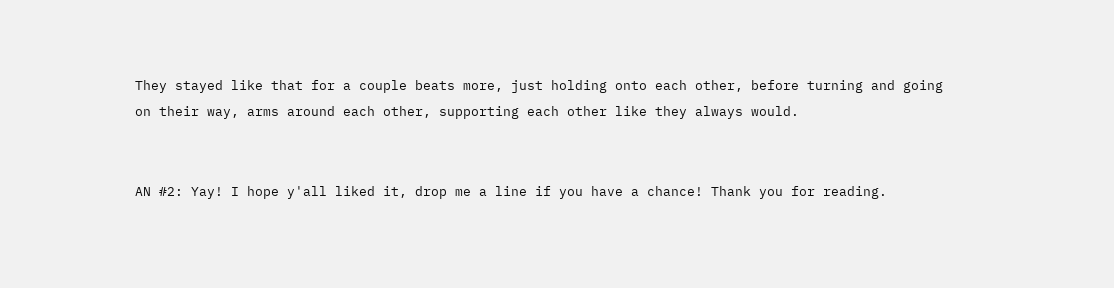They stayed like that for a couple beats more, just holding onto each other, before turning and going on their way, arms around each other, supporting each other like they always would.


AN #2: Yay! I hope y'all liked it, drop me a line if you have a chance! Thank you for reading.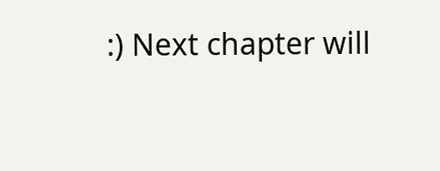:) Next chapter will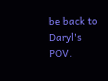be back to Daryl's POV.